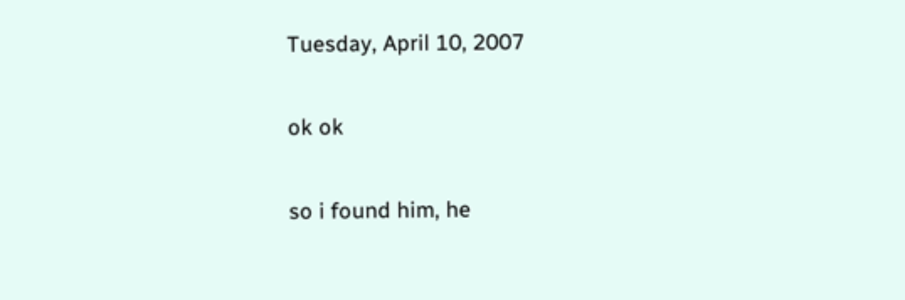Tuesday, April 10, 2007

ok ok

so i found him, he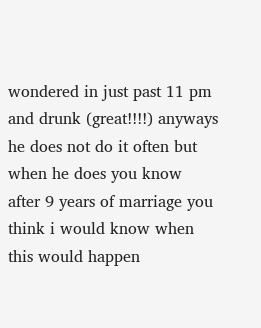wondered in just past 11 pm and drunk (great!!!!) anyways he does not do it often but when he does you know after 9 years of marriage you think i would know when this would happen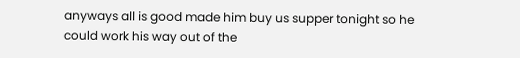anyways all is good made him buy us supper tonight so he could work his way out of the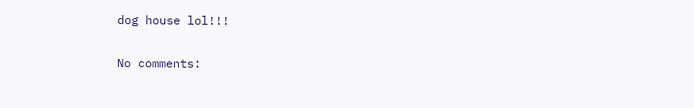dog house lol!!!

No comments: